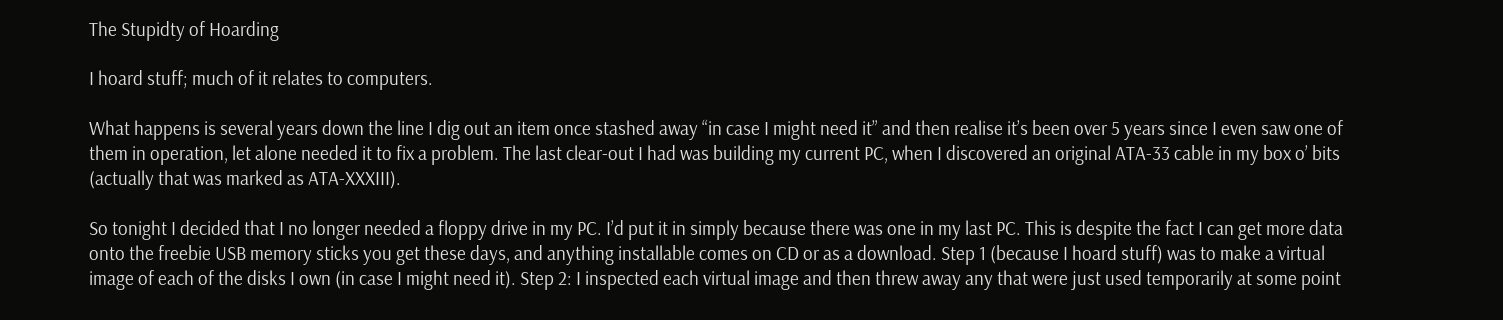The Stupidty of Hoarding

I hoard stuff; much of it relates to computers.

What happens is several years down the line I dig out an item once stashed away “in case I might need it” and then realise it’s been over 5 years since I even saw one of them in operation, let alone needed it to fix a problem. The last clear-out I had was building my current PC, when I discovered an original ATA-33 cable in my box o’ bits (actually that was marked as ATA-XXXIII).

So tonight I decided that I no longer needed a floppy drive in my PC. I’d put it in simply because there was one in my last PC. This is despite the fact I can get more data onto the freebie USB memory sticks you get these days, and anything installable comes on CD or as a download. Step 1 (because I hoard stuff) was to make a virtual image of each of the disks I own (in case I might need it). Step 2: I inspected each virtual image and then threw away any that were just used temporarily at some point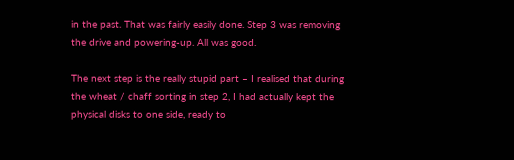in the past. That was fairly easily done. Step 3 was removing the drive and powering-up. All was good.

The next step is the really stupid part – I realised that during the wheat / chaff sorting in step 2, I had actually kept the physical disks to one side, ready to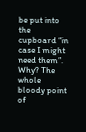be put into the cupboard “in case I might need them”. Why? The whole bloody point of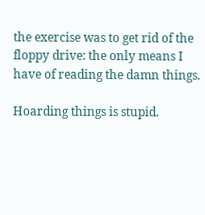the exercise was to get rid of the floppy drive: the only means I have of reading the damn things.

Hoarding things is stupid.